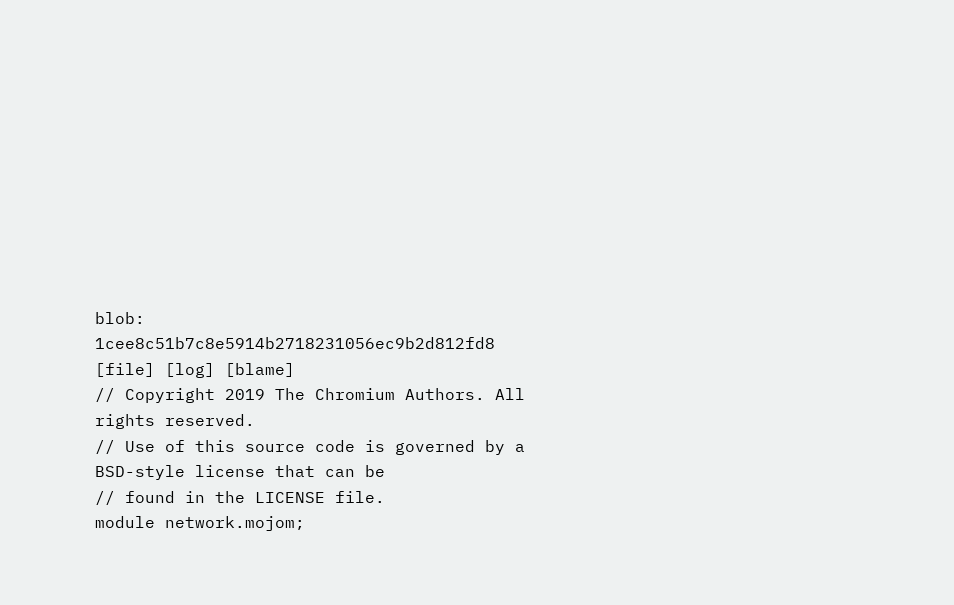blob: 1cee8c51b7c8e5914b2718231056ec9b2d812fd8 [file] [log] [blame]
// Copyright 2019 The Chromium Authors. All rights reserved.
// Use of this source code is governed by a BSD-style license that can be
// found in the LICENSE file.
module network.mojom;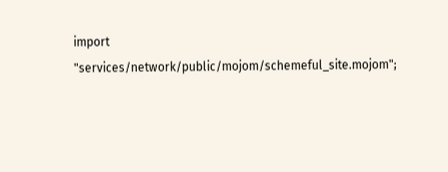import "services/network/public/mojom/schemeful_site.mojom";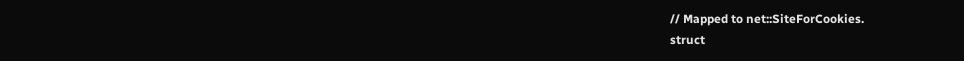// Mapped to net::SiteForCookies.
struct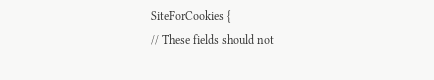SiteForCookies {
// These fields should not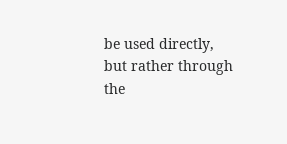be used directly, but rather through the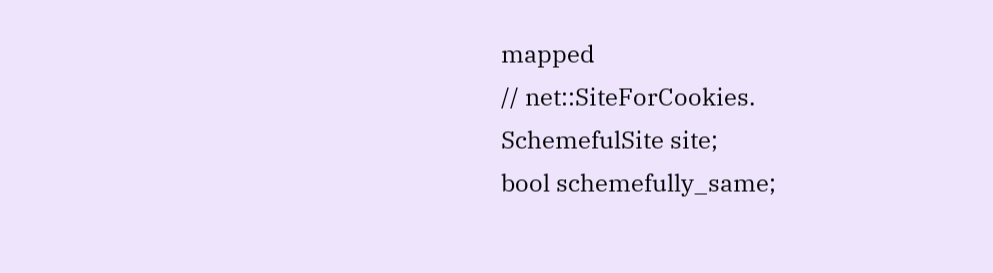mapped
// net::SiteForCookies.
SchemefulSite site;
bool schemefully_same;